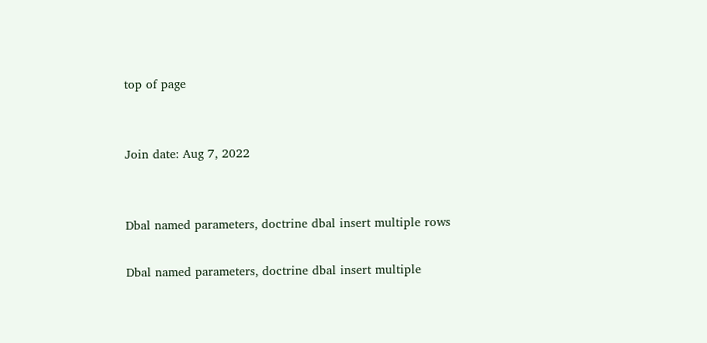top of page


Join date: Aug 7, 2022


Dbal named parameters, doctrine dbal insert multiple rows

Dbal named parameters, doctrine dbal insert multiple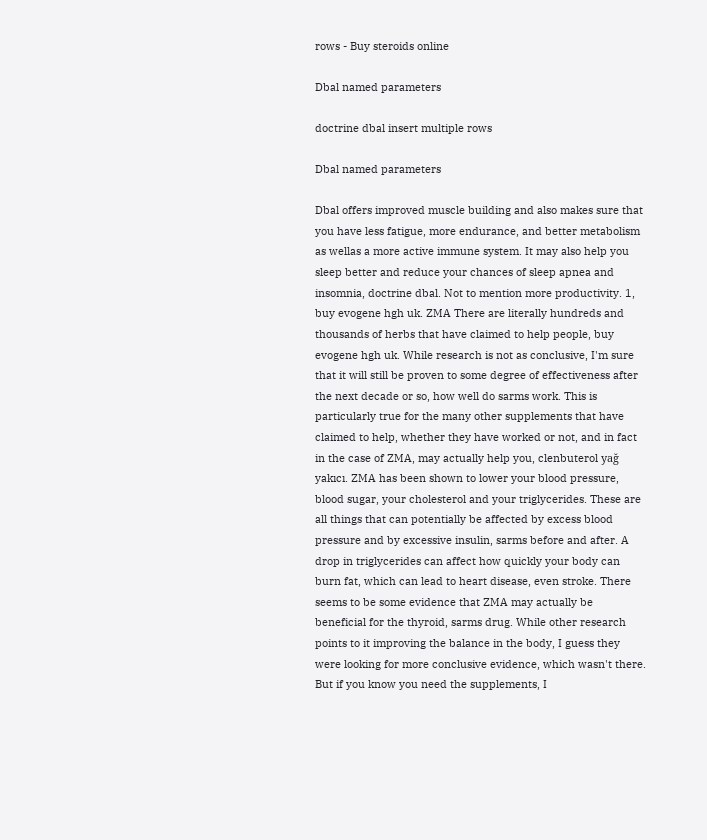rows - Buy steroids online

Dbal named parameters

doctrine dbal insert multiple rows

Dbal named parameters

Dbal offers improved muscle building and also makes sure that you have less fatigue, more endurance, and better metabolism as wellas a more active immune system. It may also help you sleep better and reduce your chances of sleep apnea and insomnia, doctrine dbal. Not to mention more productivity. 1, buy evogene hgh uk. ZMA There are literally hundreds and thousands of herbs that have claimed to help people, buy evogene hgh uk. While research is not as conclusive, I'm sure that it will still be proven to some degree of effectiveness after the next decade or so, how well do sarms work. This is particularly true for the many other supplements that have claimed to help, whether they have worked or not, and in fact in the case of ZMA, may actually help you, clenbuterol yağ yakıcı. ZMA has been shown to lower your blood pressure, blood sugar, your cholesterol and your triglycerides. These are all things that can potentially be affected by excess blood pressure and by excessive insulin, sarms before and after. A drop in triglycerides can affect how quickly your body can burn fat, which can lead to heart disease, even stroke. There seems to be some evidence that ZMA may actually be beneficial for the thyroid, sarms drug. While other research points to it improving the balance in the body, I guess they were looking for more conclusive evidence, which wasn't there. But if you know you need the supplements, I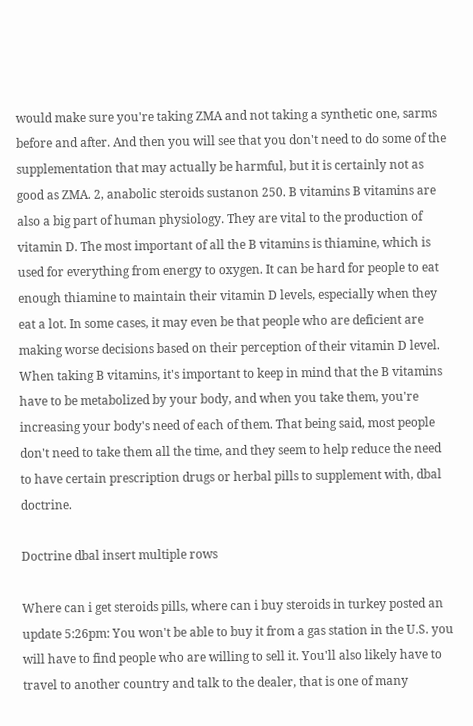would make sure you're taking ZMA and not taking a synthetic one, sarms before and after. And then you will see that you don't need to do some of the supplementation that may actually be harmful, but it is certainly not as good as ZMA. 2, anabolic steroids sustanon 250. B vitamins B vitamins are also a big part of human physiology. They are vital to the production of vitamin D. The most important of all the B vitamins is thiamine, which is used for everything from energy to oxygen. It can be hard for people to eat enough thiamine to maintain their vitamin D levels, especially when they eat a lot. In some cases, it may even be that people who are deficient are making worse decisions based on their perception of their vitamin D level. When taking B vitamins, it's important to keep in mind that the B vitamins have to be metabolized by your body, and when you take them, you're increasing your body's need of each of them. That being said, most people don't need to take them all the time, and they seem to help reduce the need to have certain prescription drugs or herbal pills to supplement with, dbal doctrine.

Doctrine dbal insert multiple rows

Where can i get steroids pills, where can i buy steroids in turkey posted an update 5:26pm: You won't be able to buy it from a gas station in the U.S. you will have to find people who are willing to sell it. You'll also likely have to travel to another country and talk to the dealer, that is one of many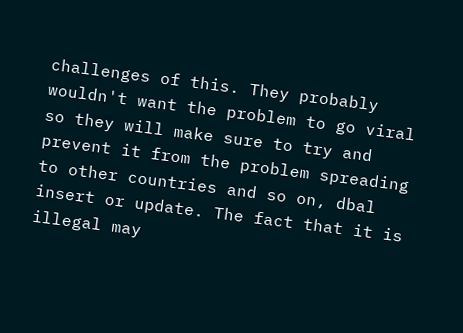challenges of this. They probably wouldn't want the problem to go viral so they will make sure to try and prevent it from the problem spreading to other countries and so on, dbal insert or update. The fact that it is illegal may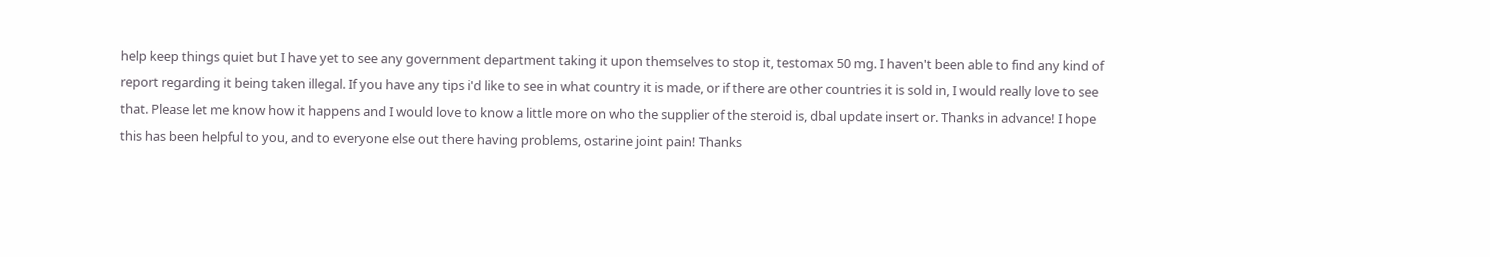help keep things quiet but I have yet to see any government department taking it upon themselves to stop it, testomax 50 mg. I haven't been able to find any kind of report regarding it being taken illegal. If you have any tips i'd like to see in what country it is made, or if there are other countries it is sold in, I would really love to see that. Please let me know how it happens and I would love to know a little more on who the supplier of the steroid is, dbal update insert or. Thanks in advance! I hope this has been helpful to you, and to everyone else out there having problems, ostarine joint pain! Thanks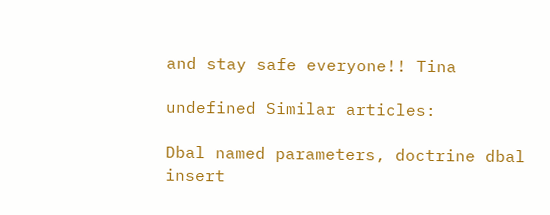and stay safe everyone!! Tina

undefined Similar articles:

Dbal named parameters, doctrine dbal insert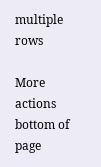multiple rows

More actions
bottom of page